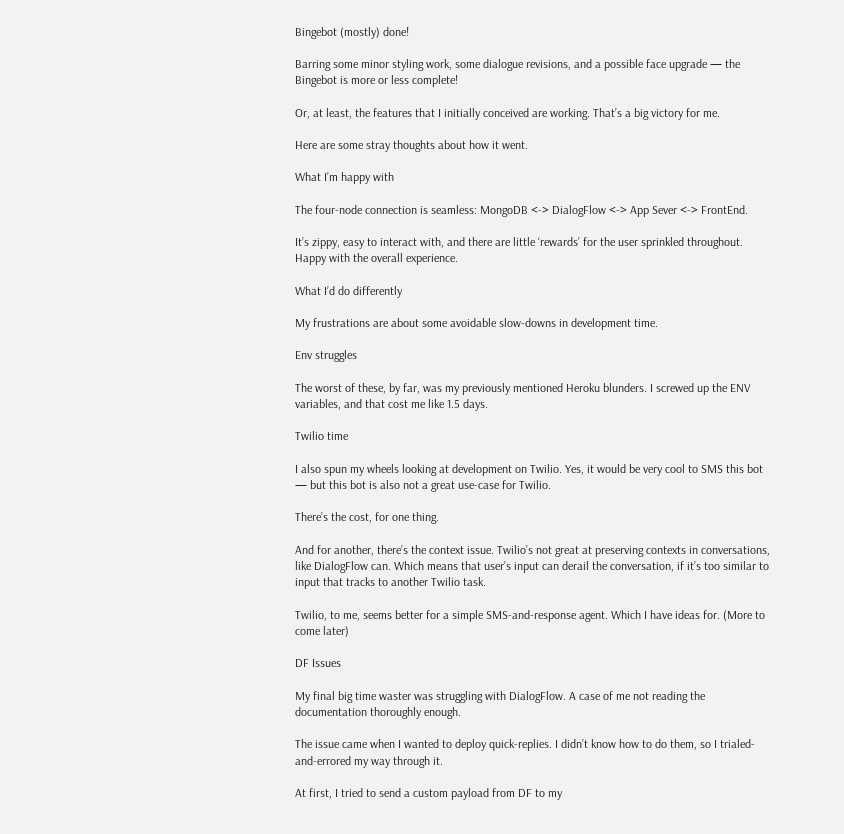Bingebot (mostly) done!

Barring some minor styling work, some dialogue revisions, and a possible face upgrade — the Bingebot is more or less complete!

Or, at least, the features that I initially conceived are working. That’s a big victory for me.

Here are some stray thoughts about how it went.

What I’m happy with

The four-node connection is seamless: MongoDB <-> DialogFlow <-> App Sever <-> FrontEnd.

It’s zippy, easy to interact with, and there are little ‘rewards’ for the user sprinkled throughout. Happy with the overall experience.

What I’d do differently

My frustrations are about some avoidable slow-downs in development time.

Env struggles

The worst of these, by far, was my previously mentioned Heroku blunders. I screwed up the ENV variables, and that cost me like 1.5 days.

Twilio time

I also spun my wheels looking at development on Twilio. Yes, it would be very cool to SMS this bot — but this bot is also not a great use-case for Twilio.

There’s the cost, for one thing.

And for another, there’s the context issue. Twilio’s not great at preserving contexts in conversations, like DialogFlow can. Which means that user’s input can derail the conversation, if it’s too similar to input that tracks to another Twilio task.

Twilio, to me, seems better for a simple SMS-and-response agent. Which I have ideas for. (More to come later)

DF Issues

My final big time waster was struggling with DialogFlow. A case of me not reading the documentation thoroughly enough.

The issue came when I wanted to deploy quick-replies. I didn’t know how to do them, so I trialed-and-errored my way through it.

At first, I tried to send a custom payload from DF to my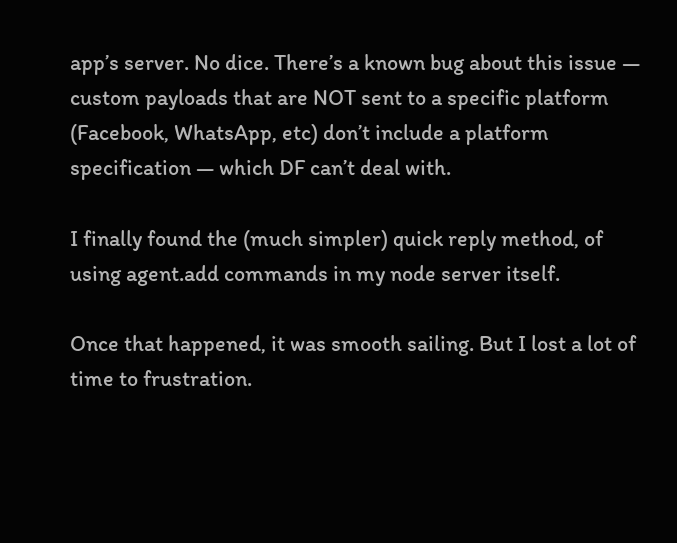app’s server. No dice. There’s a known bug about this issue — custom payloads that are NOT sent to a specific platform (Facebook, WhatsApp, etc) don’t include a platform specification — which DF can’t deal with.

I finally found the (much simpler) quick reply method, of using agent.add commands in my node server itself.

Once that happened, it was smooth sailing. But I lost a lot of time to frustration.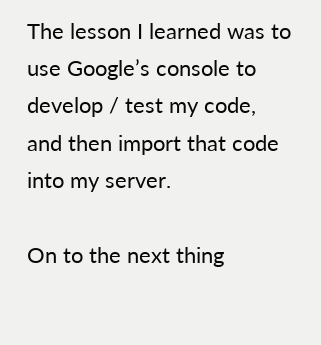The lesson I learned was to use Google’s console to develop / test my code, and then import that code into my server.

On to the next thing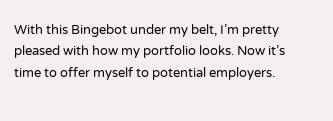With this Bingebot under my belt, I’m pretty pleased with how my portfolio looks. Now it’s time to offer myself to potential employers.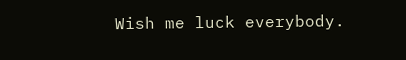Wish me luck everybody.